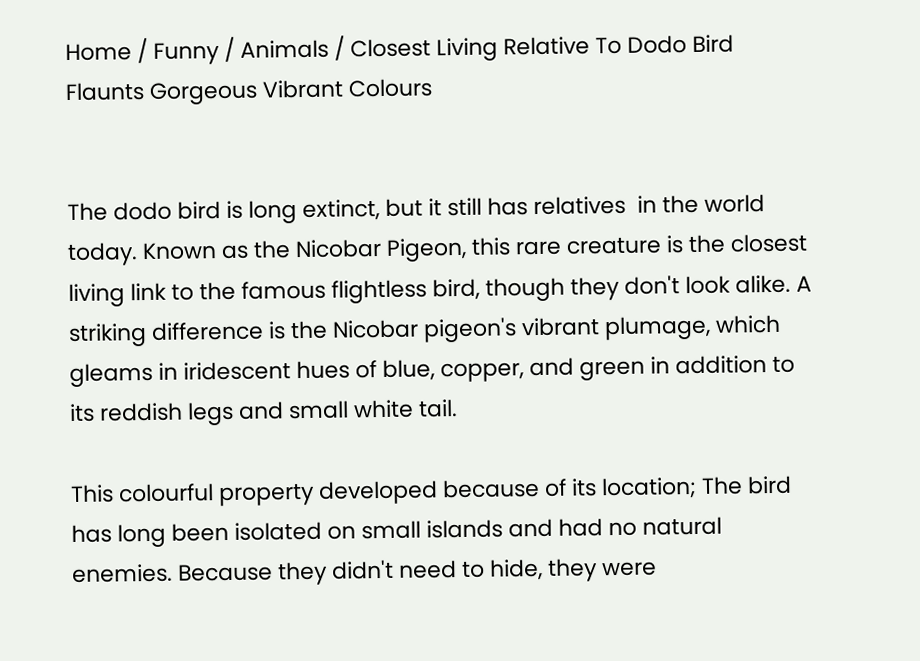Home / Funny / Animals / Closest Living Relative To Dodo Bird Flaunts Gorgeous Vibrant Colours


The dodo bird is long extinct, but it still has relatives  in the world today. Known as the Nicobar Pigeon, this rare creature is the closest living link to the famous flightless bird, though they don't look alike. A striking difference is the Nicobar pigeon's vibrant plumage, which gleams in iridescent hues of blue, copper, and green in addition to its reddish legs and small white tail.

This colourful property developed because of its location; The bird has long been isolated on small islands and had no natural enemies. Because they didn't need to hide, they were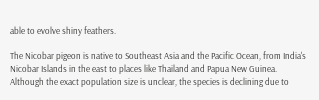able to evolve shiny feathers.

The Nicobar pigeon is native to Southeast Asia and the Pacific Ocean, from India's Nicobar Islands in the east to places like Thailand and Papua New Guinea. Although the exact population size is unclear, the species is declining due to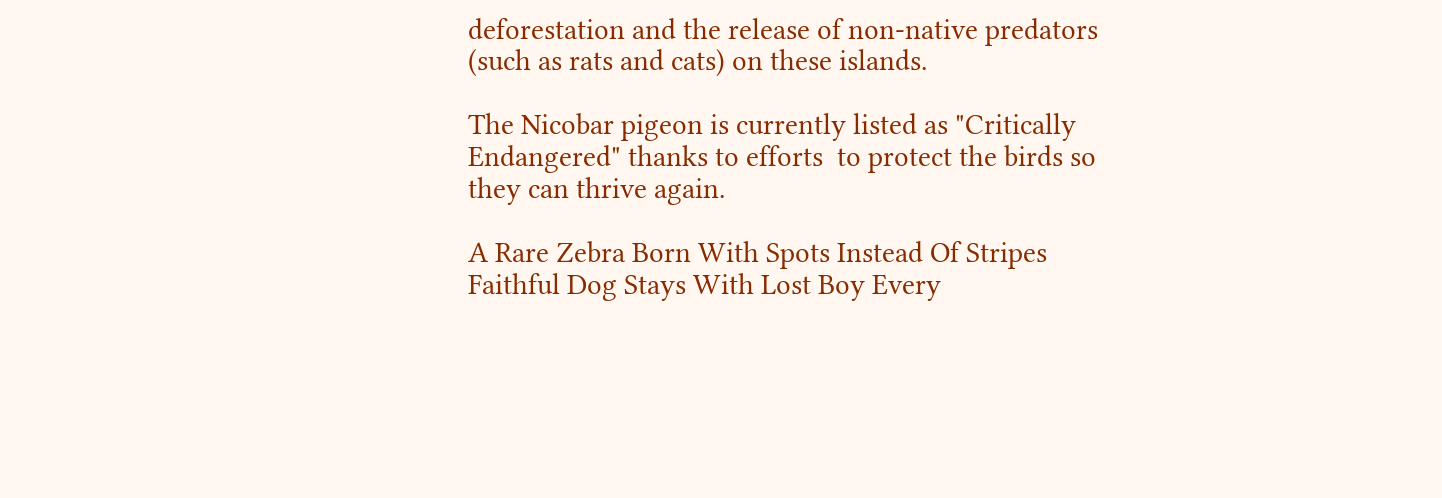deforestation and the release of non-native predators (such as rats and cats) on these islands.

The Nicobar pigeon is currently listed as "Critically Endangered" thanks to efforts  to protect the birds so they can thrive again.

A Rare Zebra Born With Spots Instead Of Stripes
Faithful Dog Stays With Lost Boy Every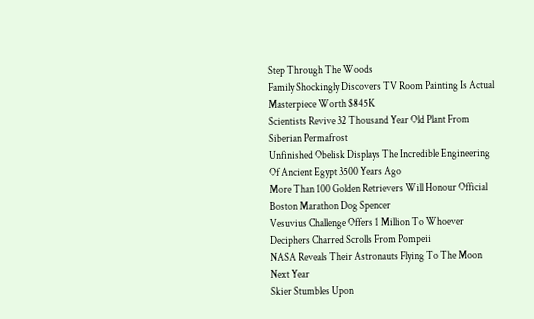Step Through The Woods
Family Shockingly Discovers TV Room Painting Is Actual Masterpiece Worth $845K
Scientists Revive 32 Thousand Year Old Plant From Siberian Permafrost
Unfinished Obelisk Displays The Incredible Engineering Of Ancient Egypt 3500 Years Ago
More Than 100 Golden Retrievers Will Honour Official Boston Marathon Dog Spencer
Vesuvius Challenge Offers 1 Million To Whoever Deciphers Charred Scrolls From Pompeii
NASA Reveals Their Astronauts Flying To The Moon Next Year
Skier Stumbles Upon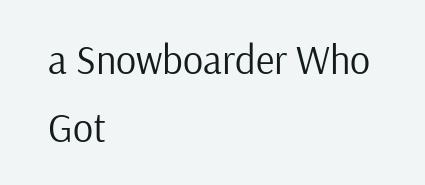a Snowboarder Who Got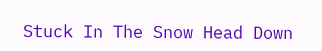Stuck In The Snow Head Down